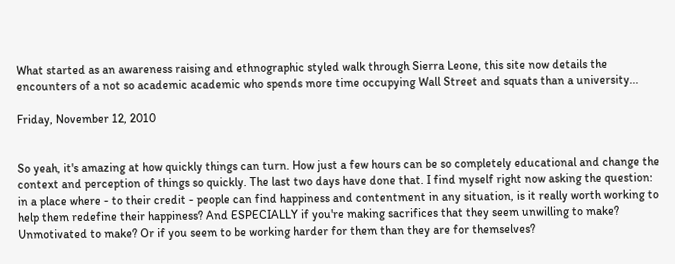What started as an awareness raising and ethnographic styled walk through Sierra Leone, this site now details the encounters of a not so academic academic who spends more time occupying Wall Street and squats than a university...

Friday, November 12, 2010


So yeah, it's amazing at how quickly things can turn. How just a few hours can be so completely educational and change the context and perception of things so quickly. The last two days have done that. I find myself right now asking the question: in a place where - to their credit - people can find happiness and contentment in any situation, is it really worth working to help them redefine their happiness? And ESPECIALLY if you're making sacrifices that they seem unwilling to make? Unmotivated to make? Or if you seem to be working harder for them than they are for themselves?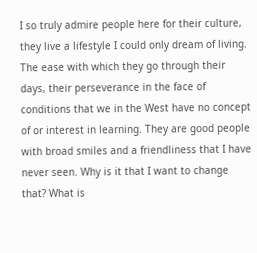I so truly admire people here for their culture, they live a lifestyle I could only dream of living. The ease with which they go through their days, their perseverance in the face of conditions that we in the West have no concept of or interest in learning. They are good people with broad smiles and a friendliness that I have never seen. Why is it that I want to change that? What is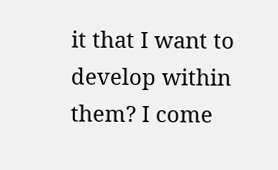it that I want to develop within them? I come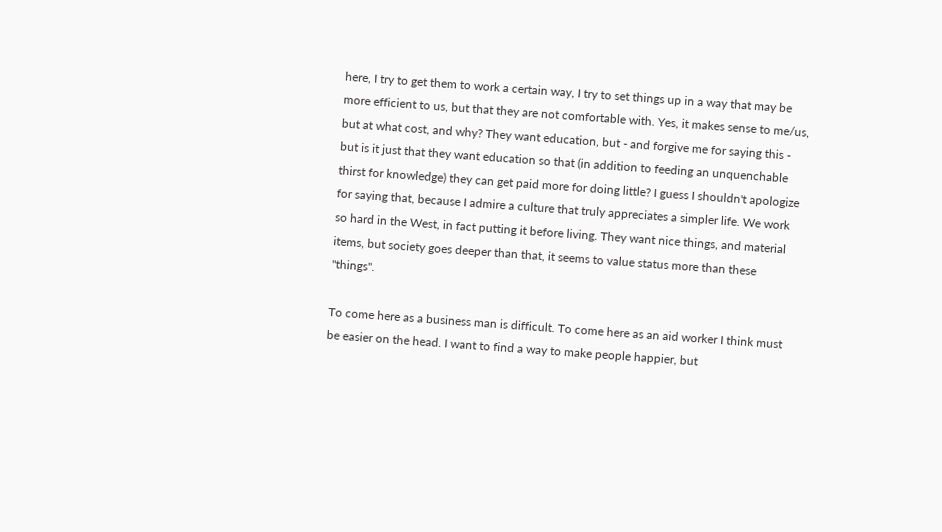here, I try to get them to work a certain way, I try to set things up in a way that may be more efficient to us, but that they are not comfortable with. Yes, it makes sense to me/us, but at what cost, and why? They want education, but - and forgive me for saying this - but is it just that they want education so that (in addition to feeding an unquenchable thirst for knowledge) they can get paid more for doing little? I guess I shouldn't apologize for saying that, because I admire a culture that truly appreciates a simpler life. We work so hard in the West, in fact putting it before living. They want nice things, and material items, but society goes deeper than that, it seems to value status more than these "things".

To come here as a business man is difficult. To come here as an aid worker I think must be easier on the head. I want to find a way to make people happier, but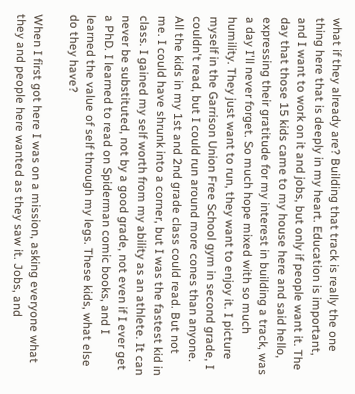what if they already are? Building that track is really the one thing here that is deeply in my heart. Education is important, and I want to work on it and jobs, but only if people want it. The day that those 15 kids came to my house here and said hello, expressing their gratitude for my interest in building a track, was a day I'll never forget. So much hope mixed with so much humility. They just want to run, they want to enjoy it. I picture myself in the Garrison Union Free School gym in second grade, I couldn't read, but I could run around more cones than anyone. All the kids in my 1st and 2nd grade class could read. But not me. I could have shrunk into a corner, but I was the fastest kid in class. I gained my self worth from my ability as an athlete. It can never be substituted, not by a good grade, not even if I ever get a PhD. I learned to read on Spiderman comic books, and I learned the value of self through my legs. These kids, what else do they have?

When I first got here I was on a mission, asking everyone what they and people here wanted as they saw it. Jobs, and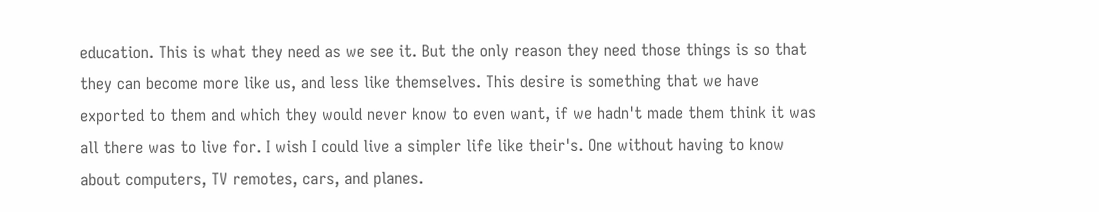education. This is what they need as we see it. But the only reason they need those things is so that they can become more like us, and less like themselves. This desire is something that we have exported to them and which they would never know to even want, if we hadn't made them think it was all there was to live for. I wish I could live a simpler life like their's. One without having to know about computers, TV remotes, cars, and planes.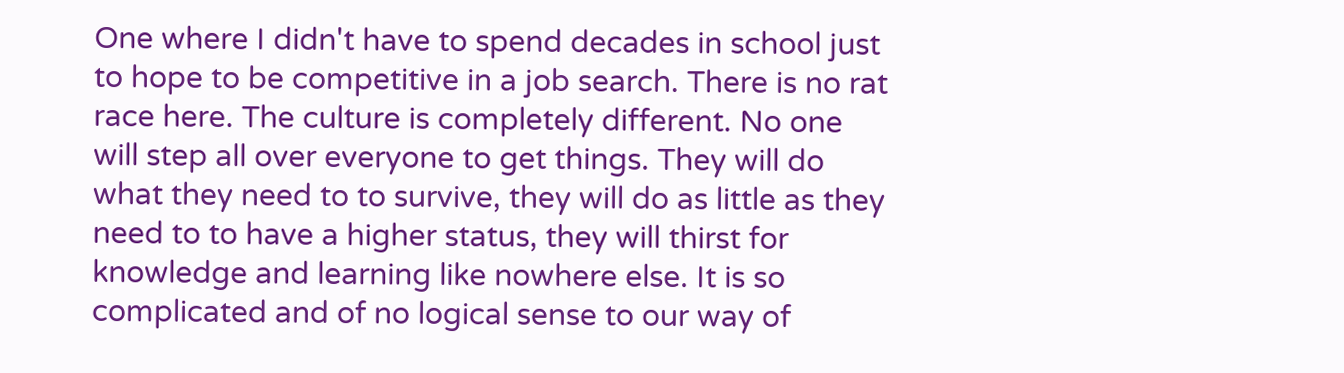One where I didn't have to spend decades in school just to hope to be competitive in a job search. There is no rat race here. The culture is completely different. No one will step all over everyone to get things. They will do what they need to to survive, they will do as little as they need to to have a higher status, they will thirst for knowledge and learning like nowhere else. It is so complicated and of no logical sense to our way of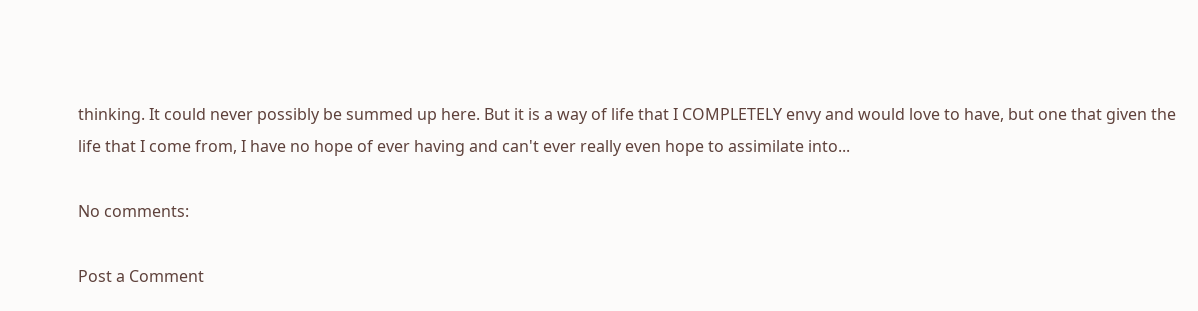thinking. It could never possibly be summed up here. But it is a way of life that I COMPLETELY envy and would love to have, but one that given the life that I come from, I have no hope of ever having and can't ever really even hope to assimilate into...

No comments:

Post a Comment